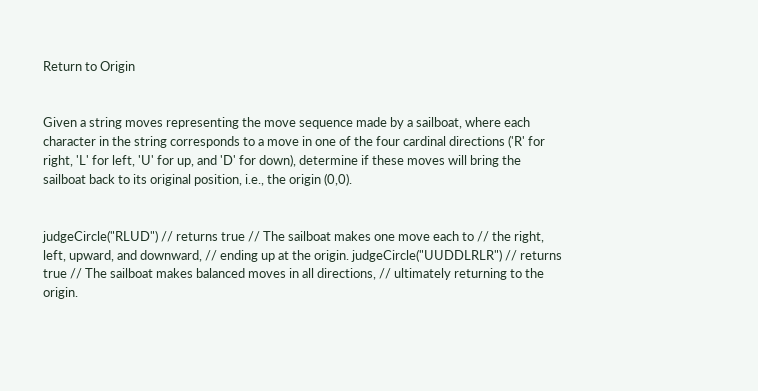Return to Origin


Given a string moves representing the move sequence made by a sailboat, where each character in the string corresponds to a move in one of the four cardinal directions ('R' for right, 'L' for left, 'U' for up, and 'D' for down), determine if these moves will bring the sailboat back to its original position, i.e., the origin (0,0).


judgeCircle("RLUD") // returns true // The sailboat makes one move each to // the right, left, upward, and downward, // ending up at the origin. judgeCircle("UUDDLRLR") // returns true // The sailboat makes balanced moves in all directions, // ultimately returning to the origin.